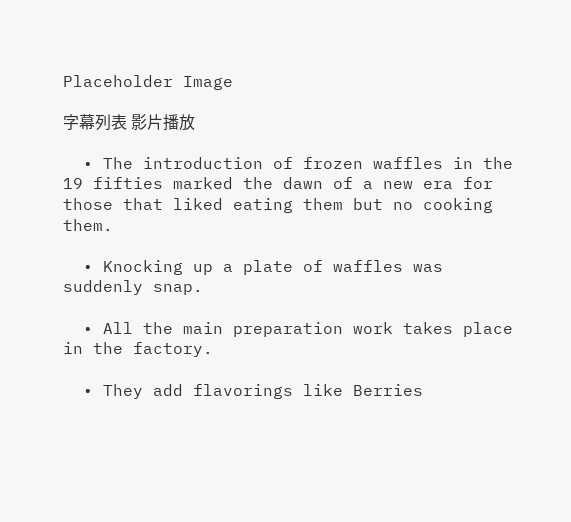Placeholder Image

字幕列表 影片播放

  • The introduction of frozen waffles in the 19 fifties marked the dawn of a new era for those that liked eating them but no cooking them.

  • Knocking up a plate of waffles was suddenly snap.

  • All the main preparation work takes place in the factory.

  • They add flavorings like Berries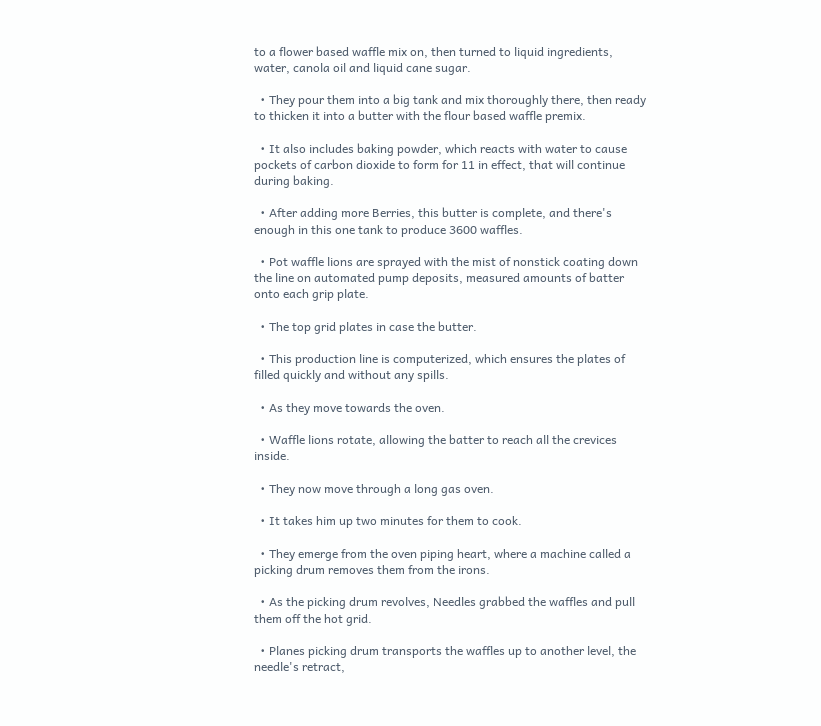to a flower based waffle mix on, then turned to liquid ingredients, water, canola oil and liquid cane sugar.

  • They pour them into a big tank and mix thoroughly there, then ready to thicken it into a butter with the flour based waffle premix.

  • It also includes baking powder, which reacts with water to cause pockets of carbon dioxide to form for 11 in effect, that will continue during baking.

  • After adding more Berries, this butter is complete, and there's enough in this one tank to produce 3600 waffles.

  • Pot waffle lions are sprayed with the mist of nonstick coating down the line on automated pump deposits, measured amounts of batter onto each grip plate.

  • The top grid plates in case the butter.

  • This production line is computerized, which ensures the plates of filled quickly and without any spills.

  • As they move towards the oven.

  • Waffle lions rotate, allowing the batter to reach all the crevices inside.

  • They now move through a long gas oven.

  • It takes him up two minutes for them to cook.

  • They emerge from the oven piping heart, where a machine called a picking drum removes them from the irons.

  • As the picking drum revolves, Needles grabbed the waffles and pull them off the hot grid.

  • Planes picking drum transports the waffles up to another level, the needle's retract,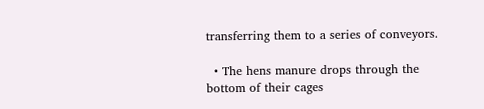transferring them to a series of conveyors.

  • The hens manure drops through the bottom of their cages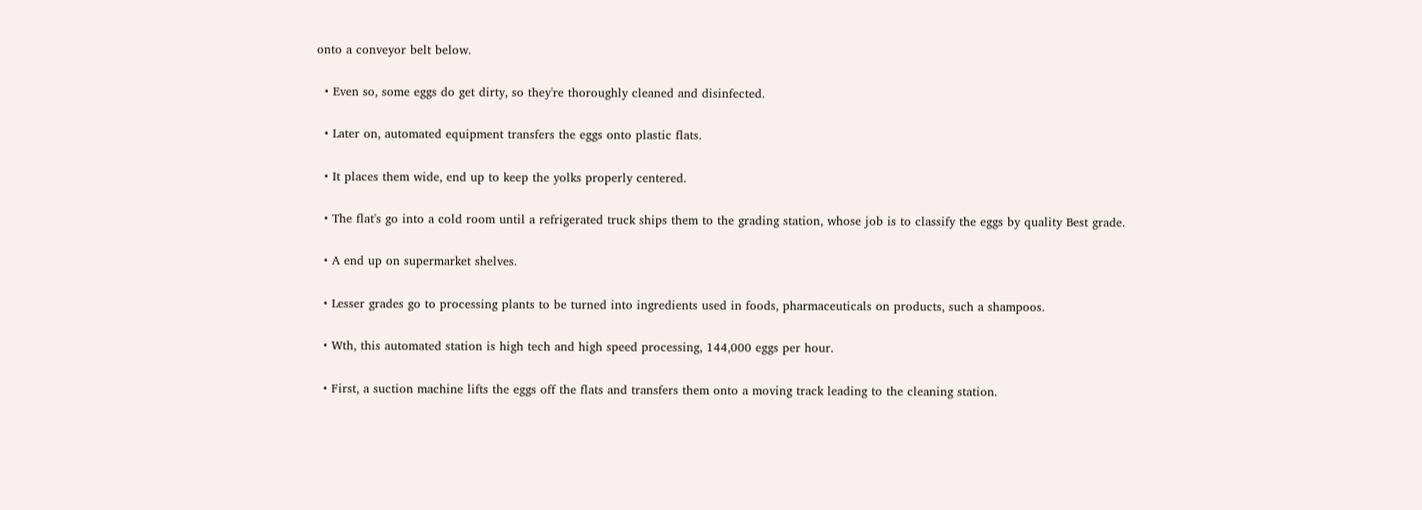onto a conveyor belt below.

  • Even so, some eggs do get dirty, so they're thoroughly cleaned and disinfected.

  • Later on, automated equipment transfers the eggs onto plastic flats.

  • It places them wide, end up to keep the yolks properly centered.

  • The flat's go into a cold room until a refrigerated truck ships them to the grading station, whose job is to classify the eggs by quality Best grade.

  • A end up on supermarket shelves.

  • Lesser grades go to processing plants to be turned into ingredients used in foods, pharmaceuticals on products, such a shampoos.

  • Wth, this automated station is high tech and high speed processing, 144,000 eggs per hour.

  • First, a suction machine lifts the eggs off the flats and transfers them onto a moving track leading to the cleaning station.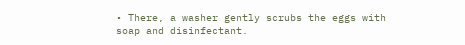• There, a washer gently scrubs the eggs with soap and disinfectant.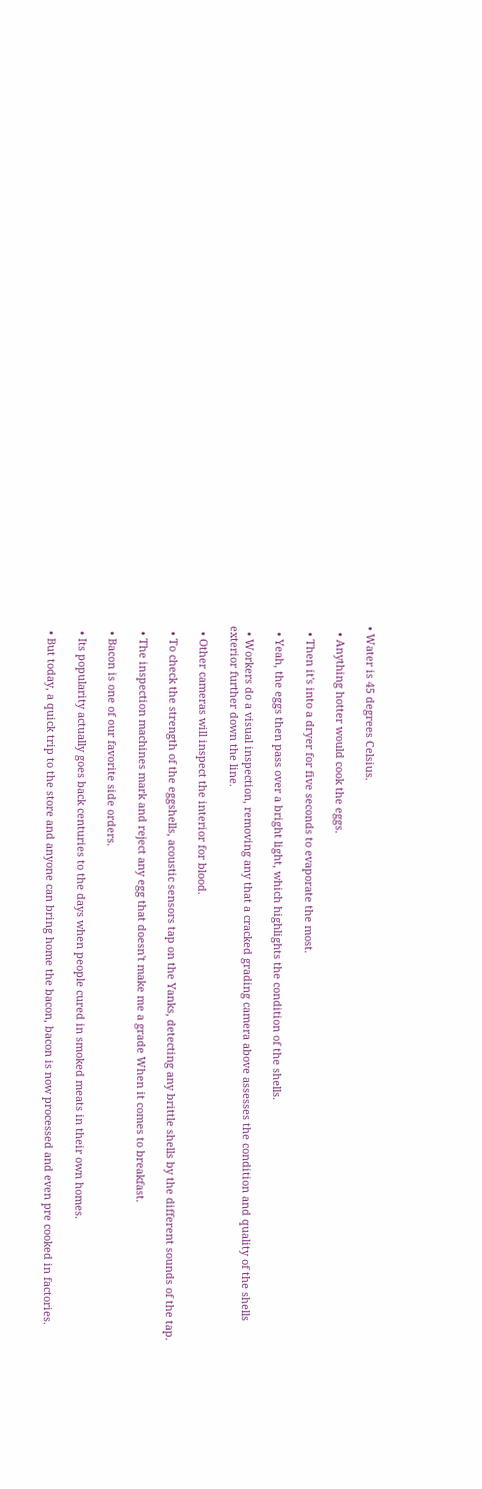• Water is 45 degrees Celsius.

  • Anything hotter would cook the eggs.

  • Then it's into a dryer for five seconds to evaporate the most.

  • Yeah, the eggs then pass over a bright light, which highlights the condition of the shells.

  • Workers do a visual inspection, removing any that a cracked grading camera above assesses the condition and quality of the shells exterior further down the line.

  • Other cameras will inspect the interior for blood.

  • To check the strength of the eggshells, acoustic sensors tap on the Yanks, detecting any brittle shells by the different sounds of the tap.

  • The inspection machines mark and reject any egg that doesn't make me a grade When it comes to breakfast.

  • Bacon is one of our favorite side orders.

  • Its popularity actually goes back centuries to the days when people cured in smoked meats in their own homes.

  • But today, a quick trip to the store and anyone can bring home the bacon, bacon is now processed and even pre cooked in factories.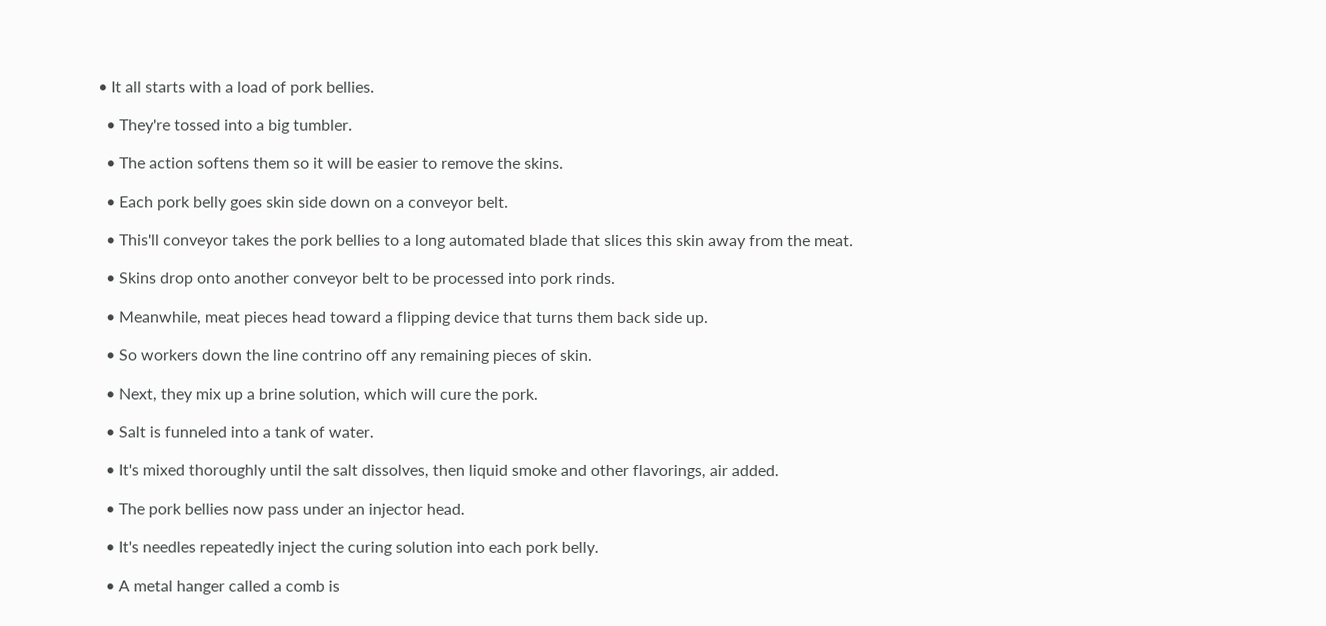• It all starts with a load of pork bellies.

  • They're tossed into a big tumbler.

  • The action softens them so it will be easier to remove the skins.

  • Each pork belly goes skin side down on a conveyor belt.

  • This'll conveyor takes the pork bellies to a long automated blade that slices this skin away from the meat.

  • Skins drop onto another conveyor belt to be processed into pork rinds.

  • Meanwhile, meat pieces head toward a flipping device that turns them back side up.

  • So workers down the line contrino off any remaining pieces of skin.

  • Next, they mix up a brine solution, which will cure the pork.

  • Salt is funneled into a tank of water.

  • It's mixed thoroughly until the salt dissolves, then liquid smoke and other flavorings, air added.

  • The pork bellies now pass under an injector head.

  • It's needles repeatedly inject the curing solution into each pork belly.

  • A metal hanger called a comb is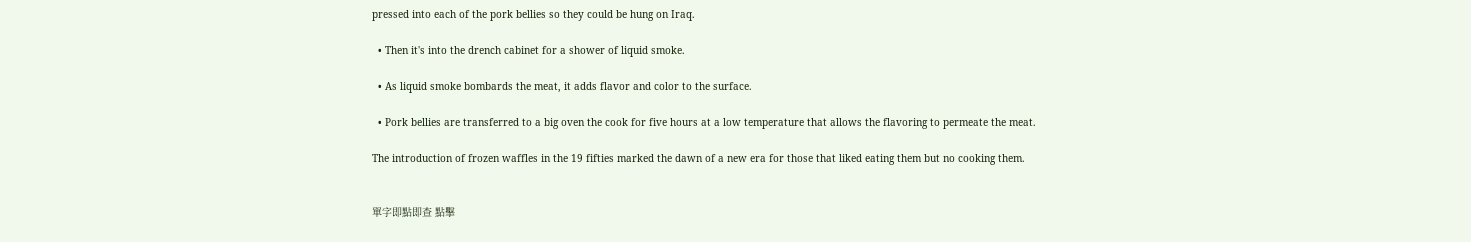pressed into each of the pork bellies so they could be hung on Iraq.

  • Then it's into the drench cabinet for a shower of liquid smoke.

  • As liquid smoke bombards the meat, it adds flavor and color to the surface.

  • Pork bellies are transferred to a big oven the cook for five hours at a low temperature that allows the flavoring to permeate the meat.

The introduction of frozen waffles in the 19 fifties marked the dawn of a new era for those that liked eating them but no cooking them.


單字即點即查 點擊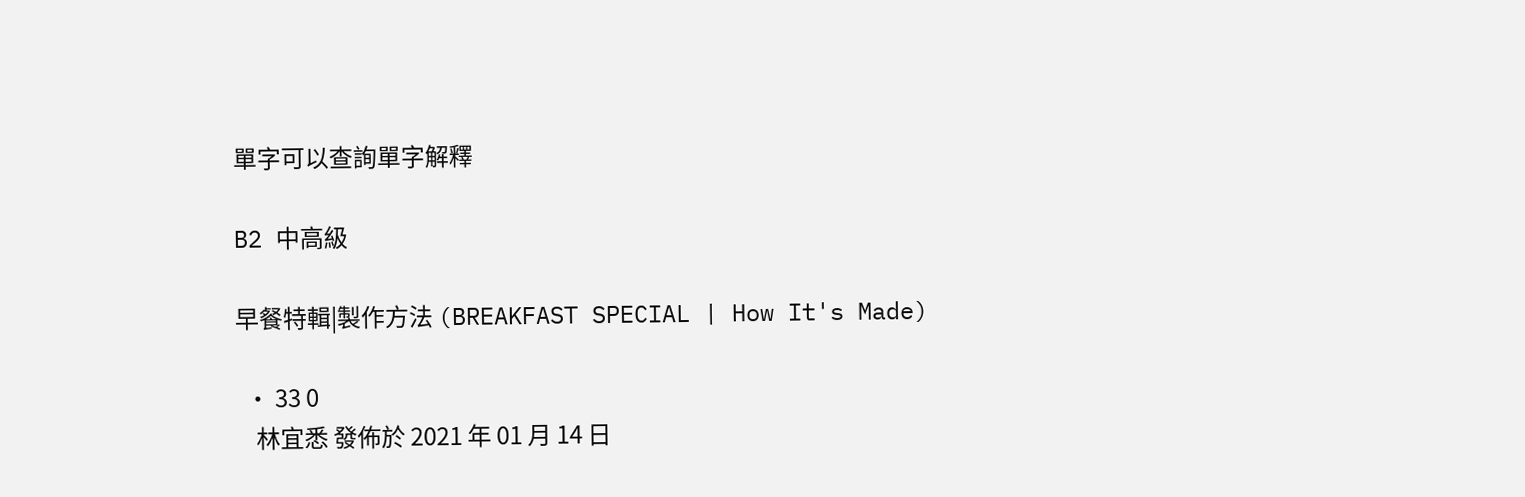單字可以查詢單字解釋

B2 中高級

早餐特輯|製作方法 (BREAKFAST SPECIAL | How It's Made)

  • 33 0
    林宜悉 發佈於 2021 年 01 月 14 日